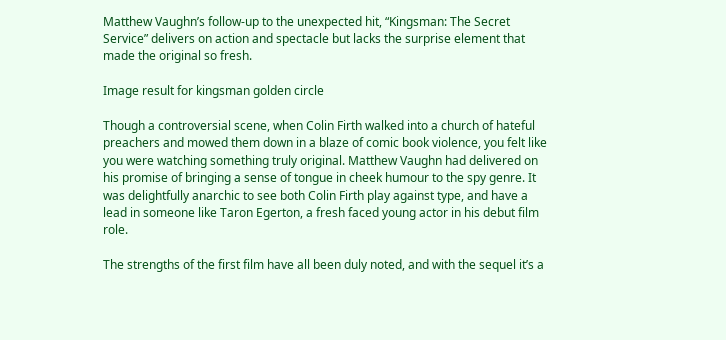Matthew Vaughn’s follow-up to the unexpected hit, “Kingsman: The Secret Service” delivers on action and spectacle but lacks the surprise element that made the original so fresh.

Image result for kingsman golden circle

Though a controversial scene, when Colin Firth walked into a church of hateful preachers and mowed them down in a blaze of comic book violence, you felt like you were watching something truly original. Matthew Vaughn had delivered on his promise of bringing a sense of tongue in cheek humour to the spy genre. It was delightfully anarchic to see both Colin Firth play against type, and have a lead in someone like Taron Egerton, a fresh faced young actor in his debut film role.

The strengths of the first film have all been duly noted, and with the sequel it’s a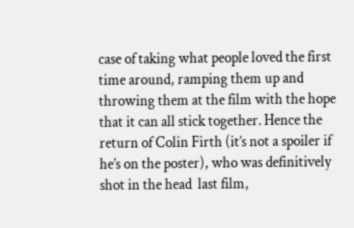case of taking what people loved the first time around, ramping them up and throwing them at the film with the hope that it can all stick together. Hence the return of Colin Firth (it’s not a spoiler if he’s on the poster), who was definitively shot in the head  last film,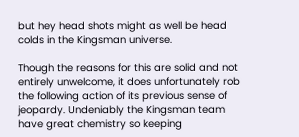but hey head shots might as well be head colds in the Kingsman universe.

Though the reasons for this are solid and not entirely unwelcome, it does unfortunately rob the following action of its previous sense of jeopardy. Undeniably the Kingsman team have great chemistry so keeping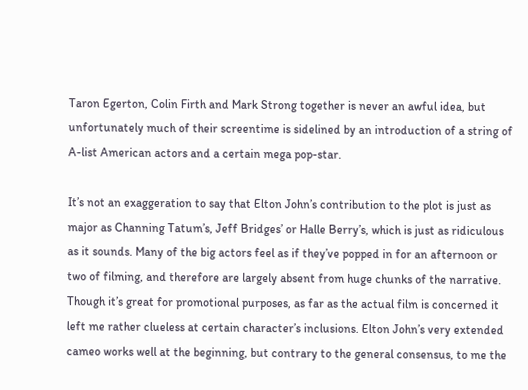Taron Egerton, Colin Firth and Mark Strong together is never an awful idea, but unfortunately much of their screentime is sidelined by an introduction of a string of A-list American actors and a certain mega pop-star.

It’s not an exaggeration to say that Elton John’s contribution to the plot is just as major as Channing Tatum’s, Jeff Bridges’ or Halle Berry’s, which is just as ridiculous as it sounds. Many of the big actors feel as if they’ve popped in for an afternoon or two of filming, and therefore are largely absent from huge chunks of the narrative. Though it’s great for promotional purposes, as far as the actual film is concerned it left me rather clueless at certain character’s inclusions. Elton John’s very extended cameo works well at the beginning, but contrary to the general consensus, to me the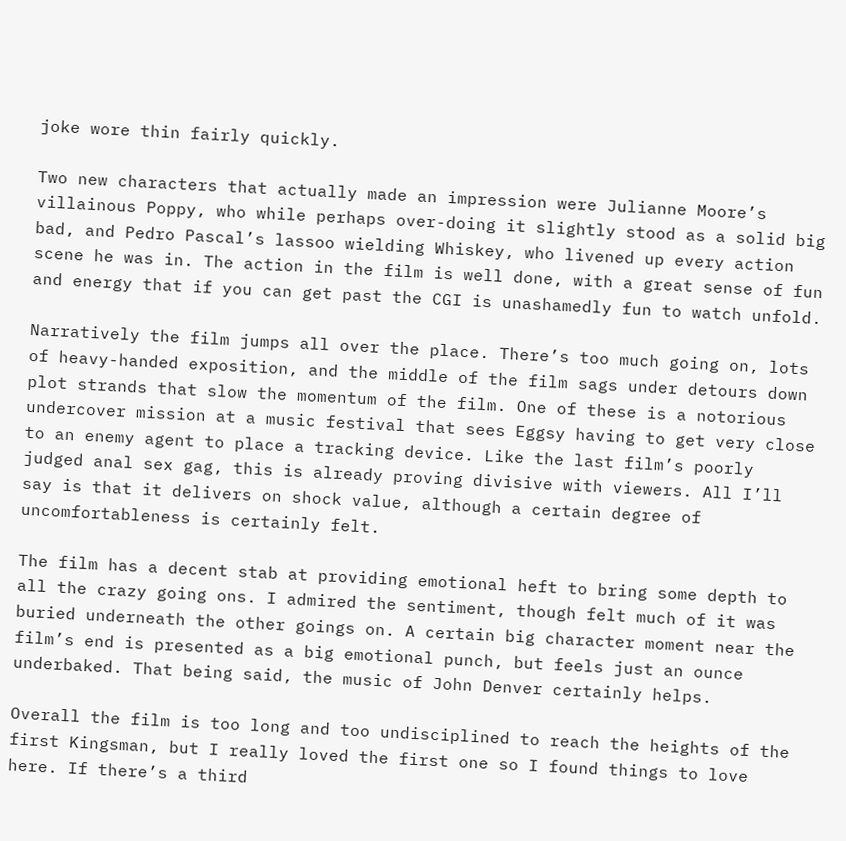joke wore thin fairly quickly.

Two new characters that actually made an impression were Julianne Moore’s villainous Poppy, who while perhaps over-doing it slightly stood as a solid big bad, and Pedro Pascal’s lassoo wielding Whiskey, who livened up every action scene he was in. The action in the film is well done, with a great sense of fun and energy that if you can get past the CGI is unashamedly fun to watch unfold.

Narratively the film jumps all over the place. There’s too much going on, lots of heavy-handed exposition, and the middle of the film sags under detours down plot strands that slow the momentum of the film. One of these is a notorious undercover mission at a music festival that sees Eggsy having to get very close to an enemy agent to place a tracking device. Like the last film’s poorly judged anal sex gag, this is already proving divisive with viewers. All I’ll say is that it delivers on shock value, although a certain degree of uncomfortableness is certainly felt.

The film has a decent stab at providing emotional heft to bring some depth to all the crazy going ons. I admired the sentiment, though felt much of it was buried underneath the other goings on. A certain big character moment near the film’s end is presented as a big emotional punch, but feels just an ounce underbaked. That being said, the music of John Denver certainly helps.

Overall the film is too long and too undisciplined to reach the heights of the first Kingsman, but I really loved the first one so I found things to love here. If there’s a third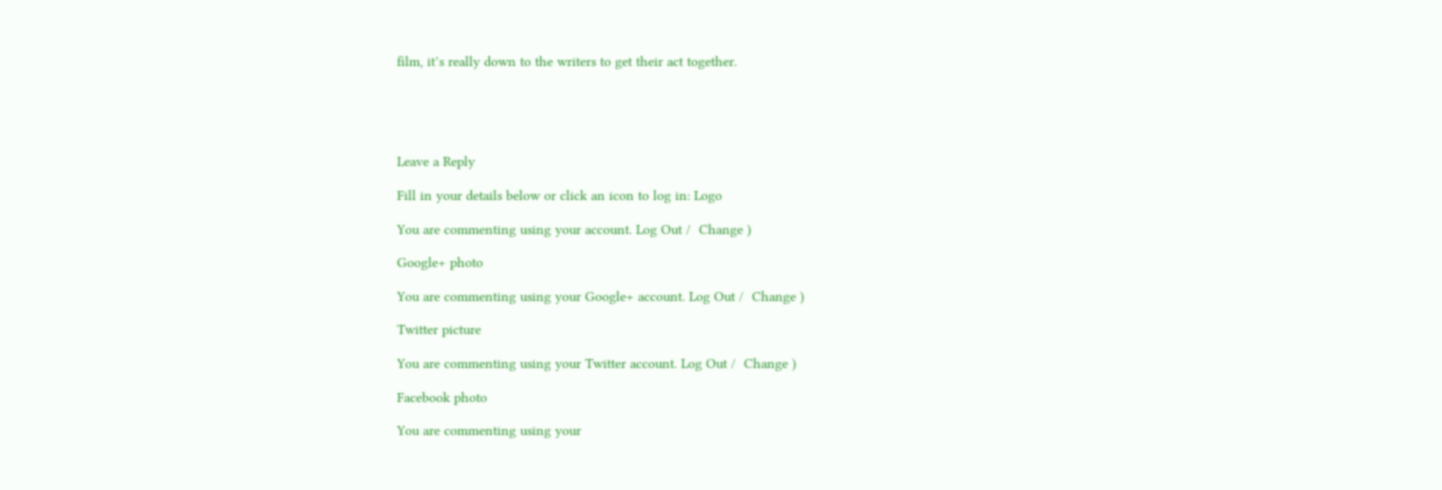film, it’s really down to the writers to get their act together.





Leave a Reply

Fill in your details below or click an icon to log in: Logo

You are commenting using your account. Log Out /  Change )

Google+ photo

You are commenting using your Google+ account. Log Out /  Change )

Twitter picture

You are commenting using your Twitter account. Log Out /  Change )

Facebook photo

You are commenting using your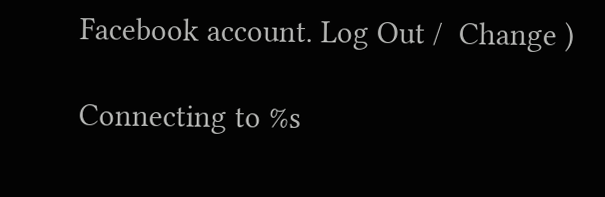Facebook account. Log Out /  Change )

Connecting to %s